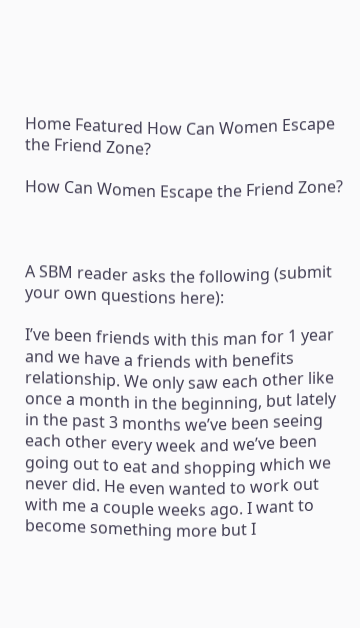Home Featured How Can Women Escape the Friend Zone?

How Can Women Escape the Friend Zone?



A SBM reader asks the following (submit your own questions here):

I’ve been friends with this man for 1 year and we have a friends with benefits relationship. We only saw each other like once a month in the beginning, but lately in the past 3 months we’ve been seeing each other every week and we’ve been going out to eat and shopping which we never did. He even wanted to work out with me a couple weeks ago. I want to become something more but I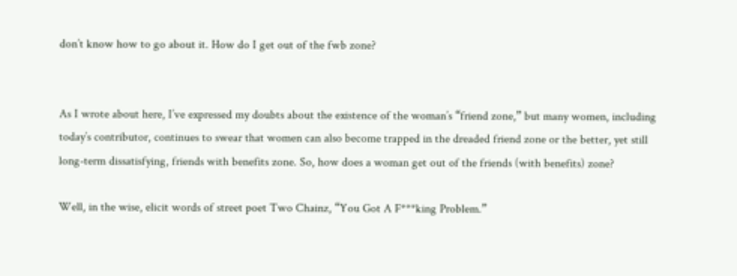don’t know how to go about it. How do I get out of the fwb zone?


As I wrote about here, I’ve expressed my doubts about the existence of the woman’s “friend zone,” but many women, including today’s contributor, continues to swear that women can also become trapped in the dreaded friend zone or the better, yet still long-term dissatisfying, friends with benefits zone. So, how does a woman get out of the friends (with benefits) zone?

Well, in the wise, elicit words of street poet Two Chainz, “You Got A F***king Problem.”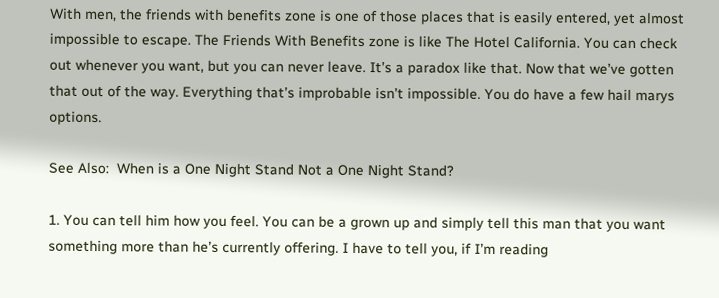With men, the friends with benefits zone is one of those places that is easily entered, yet almost impossible to escape. The Friends With Benefits zone is like The Hotel California. You can check out whenever you want, but you can never leave. It’s a paradox like that. Now that we’ve gotten that out of the way. Everything that’s improbable isn’t impossible. You do have a few hail marys options.

See Also:  When is a One Night Stand Not a One Night Stand?

1. You can tell him how you feel. You can be a grown up and simply tell this man that you want something more than he’s currently offering. I have to tell you, if I’m reading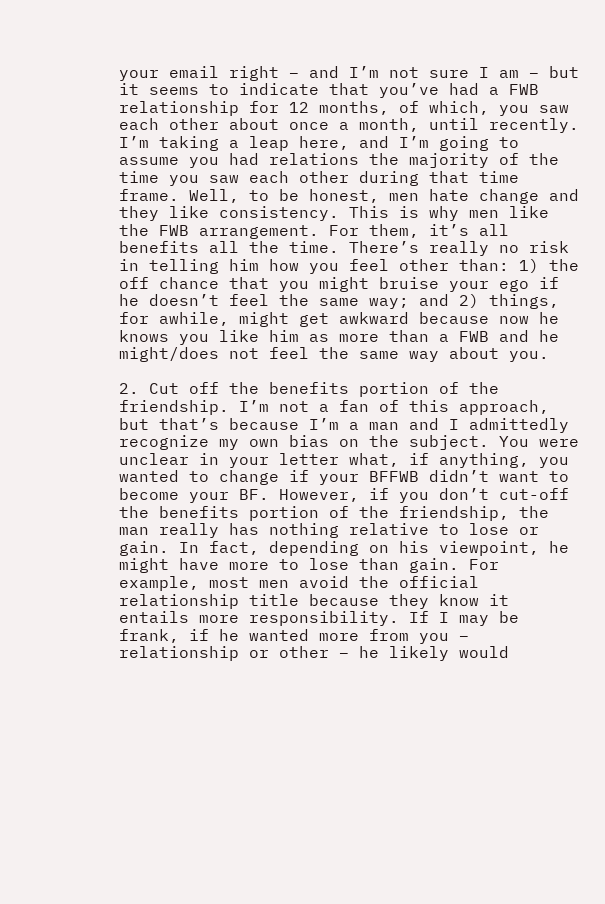your email right – and I’m not sure I am – but it seems to indicate that you’ve had a FWB relationship for 12 months, of which, you saw each other about once a month, until recently. I’m taking a leap here, and I’m going to assume you had relations the majority of the time you saw each other during that time frame. Well, to be honest, men hate change and they like consistency. This is why men like the FWB arrangement. For them, it’s all benefits all the time. There’s really no risk in telling him how you feel other than: 1) the off chance that you might bruise your ego if he doesn’t feel the same way; and 2) things, for awhile, might get awkward because now he knows you like him as more than a FWB and he might/does not feel the same way about you.

2. Cut off the benefits portion of the friendship. I’m not a fan of this approach, but that’s because I’m a man and I admittedly recognize my own bias on the subject. You were unclear in your letter what, if anything, you wanted to change if your BFFWB didn’t want to become your BF. However, if you don’t cut-off the benefits portion of the friendship, the man really has nothing relative to lose or gain. In fact, depending on his viewpoint, he might have more to lose than gain. For example, most men avoid the official relationship title because they know it entails more responsibility. If I may be frank, if he wanted more from you – relationship or other – he likely would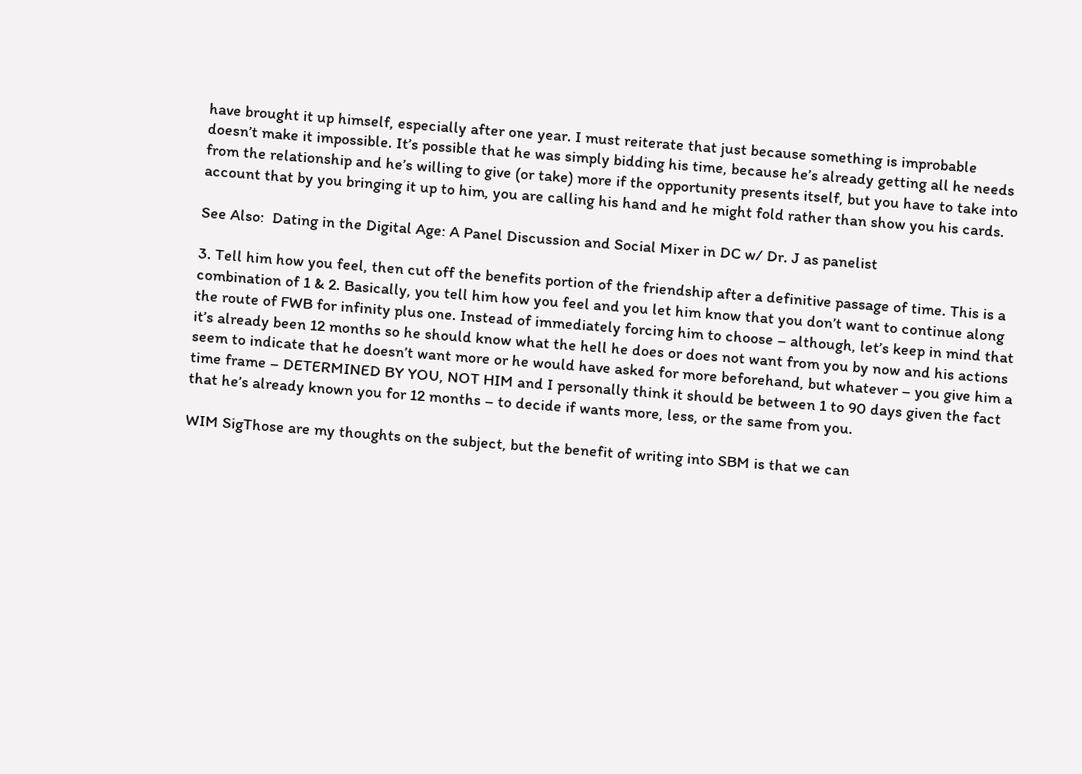have brought it up himself, especially after one year. I must reiterate that just because something is improbable doesn’t make it impossible. It’s possible that he was simply bidding his time, because he’s already getting all he needs from the relationship and he’s willing to give (or take) more if the opportunity presents itself, but you have to take into account that by you bringing it up to him, you are calling his hand and he might fold rather than show you his cards.

See Also:  Dating in the Digital Age: A Panel Discussion and Social Mixer in DC w/ Dr. J as panelist

3. Tell him how you feel, then cut off the benefits portion of the friendship after a definitive passage of time. This is a combination of 1 & 2. Basically, you tell him how you feel and you let him know that you don’t want to continue along the route of FWB for infinity plus one. Instead of immediately forcing him to choose – although, let’s keep in mind that it’s already been 12 months so he should know what the hell he does or does not want from you by now and his actions seem to indicate that he doesn’t want more or he would have asked for more beforehand, but whatever – you give him a time frame – DETERMINED BY YOU, NOT HIM and I personally think it should be between 1 to 90 days given the fact that he’s already known you for 12 months – to decide if wants more, less, or the same from you.

WIM SigThose are my thoughts on the subject, but the benefit of writing into SBM is that we can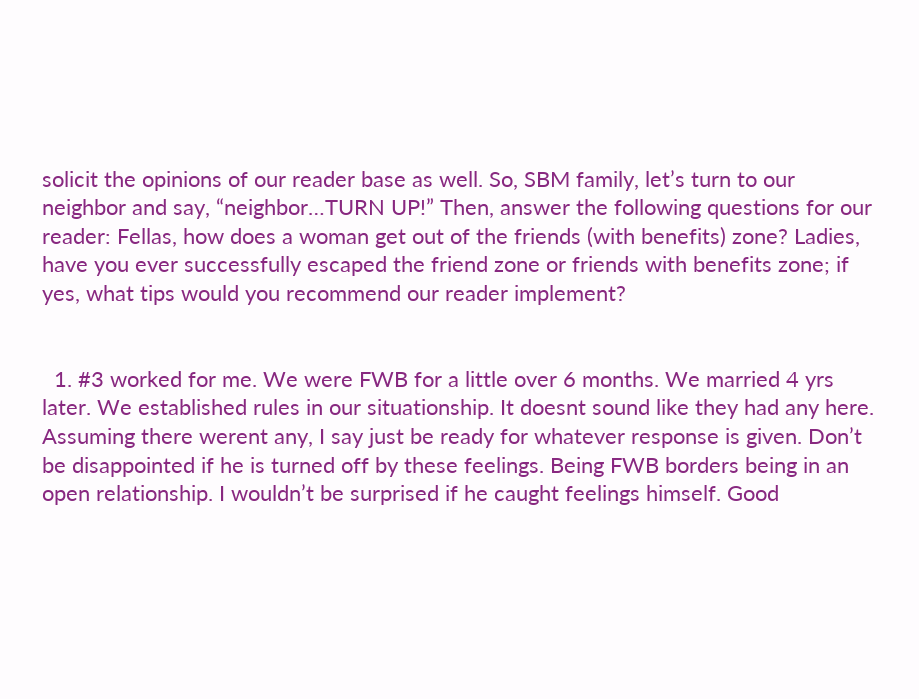solicit the opinions of our reader base as well. So, SBM family, let’s turn to our neighbor and say, “neighbor…TURN UP!” Then, answer the following questions for our reader: Fellas, how does a woman get out of the friends (with benefits) zone? Ladies, have you ever successfully escaped the friend zone or friends with benefits zone; if yes, what tips would you recommend our reader implement?


  1. #3 worked for me. We were FWB for a little over 6 months. We married 4 yrs later. We established rules in our situationship. It doesnt sound like they had any here. Assuming there werent any, I say just be ready for whatever response is given. Don’t be disappointed if he is turned off by these feelings. Being FWB borders being in an open relationship. I wouldn’t be surprised if he caught feelings himself. Good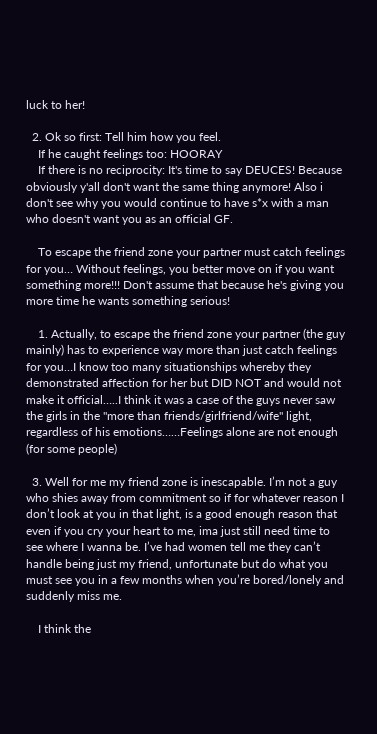luck to her!

  2. Ok so first: Tell him how you feel.
    If he caught feelings too: HOORAY
    If there is no reciprocity: It's time to say DEUCES! Because obviously y'all don't want the same thing anymore! Also i don't see why you would continue to have s*x with a man who doesn't want you as an official GF.

    To escape the friend zone your partner must catch feelings for you… Without feelings, you better move on if you want something more!!! Don't assume that because he's giving you more time he wants something serious!

    1. Actually, to escape the friend zone your partner (the guy mainly) has to experience way more than just catch feelings for you…I know too many situationships whereby they demonstrated affection for her but DID NOT and would not make it official…..I think it was a case of the guys never saw the girls in the "more than friends/girlfriend/wife" light, regardless of his emotions……Feelings alone are not enough (for some people)

  3. Well for me my friend zone is inescapable. I’m not a guy who shies away from commitment so if for whatever reason I don’t look at you in that light, is a good enough reason that even if you cry your heart to me, ima just still need time to see where I wanna be. I’ve had women tell me they can’t handle being just my friend, unfortunate but do what you must see you in a few months when you’re bored/lonely and suddenly miss me.

    I think the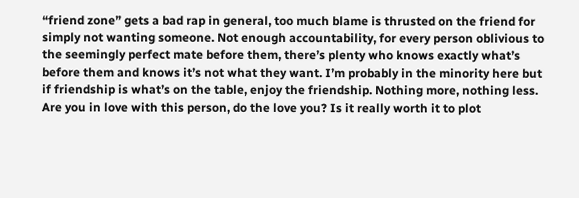“friend zone” gets a bad rap in general, too much blame is thrusted on the friend for simply not wanting someone. Not enough accountability, for every person oblivious to the seemingly perfect mate before them, there’s plenty who knows exactly what’s before them and knows it’s not what they want. I’m probably in the minority here but if friendship is what’s on the table, enjoy the friendship. Nothing more, nothing less. Are you in love with this person, do the love you? Is it really worth it to plot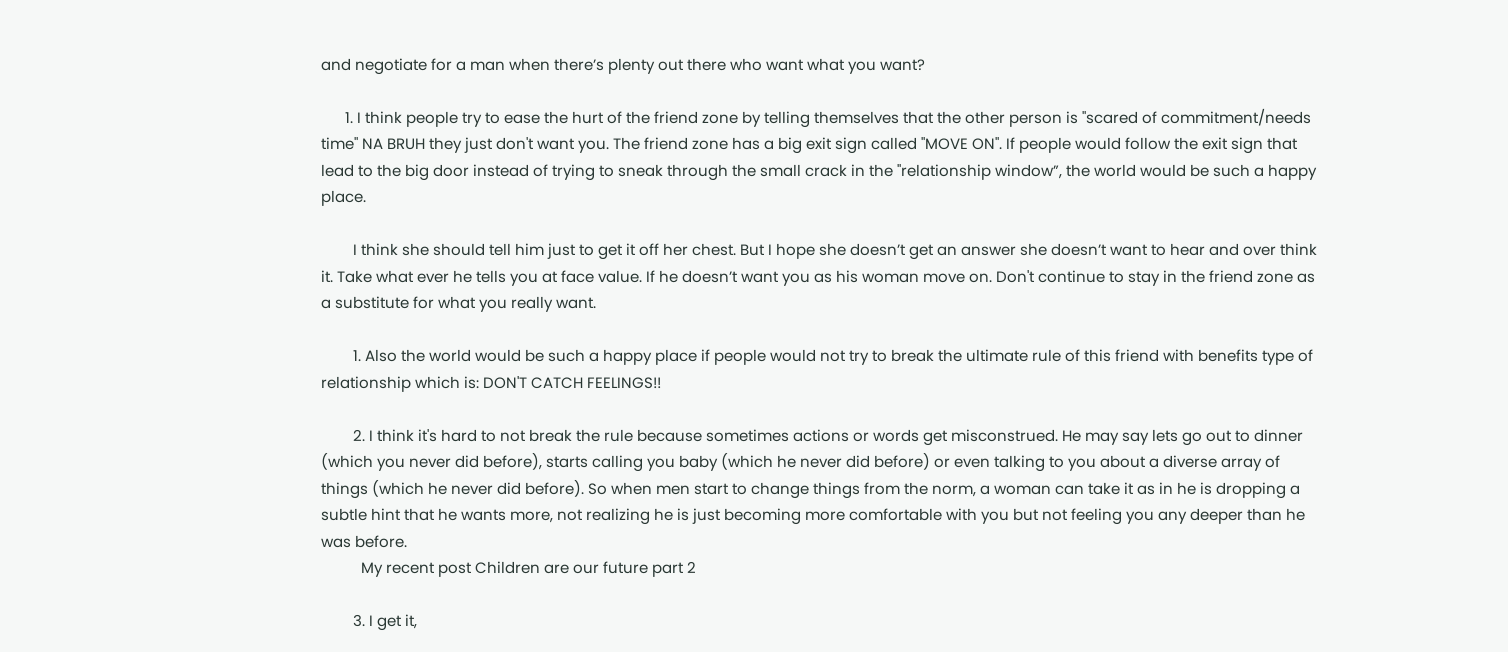and negotiate for a man when there’s plenty out there who want what you want?

      1. I think people try to ease the hurt of the friend zone by telling themselves that the other person is "scared of commitment/needs time" NA BRUH they just don't want you. The friend zone has a big exit sign called "MOVE ON". If people would follow the exit sign that lead to the big door instead of trying to sneak through the small crack in the "relationship window”, the world would be such a happy place.

        I think she should tell him just to get it off her chest. But I hope she doesn’t get an answer she doesn’t want to hear and over think it. Take what ever he tells you at face value. If he doesn’t want you as his woman move on. Don't continue to stay in the friend zone as a substitute for what you really want.

        1. Also the world would be such a happy place if people would not try to break the ultimate rule of this friend with benefits type of relationship which is: DON'T CATCH FEELINGS!!

        2. I think it's hard to not break the rule because sometimes actions or words get misconstrued. He may say lets go out to dinner (which you never did before), starts calling you baby (which he never did before) or even talking to you about a diverse array of things (which he never did before). So when men start to change things from the norm, a woman can take it as in he is dropping a subtle hint that he wants more, not realizing he is just becoming more comfortable with you but not feeling you any deeper than he was before.
          My recent post Children are our future part 2

        3. I get it,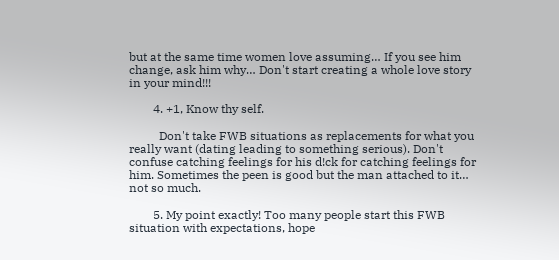but at the same time women love assuming… If you see him change, ask him why… Don't start creating a whole love story in your mind!!!

        4. +1, Know thy self.

          Don't take FWB situations as replacements for what you really want (dating leading to something serious). Don't confuse catching feelings for his d!ck for catching feelings for him. Sometimes the peen is good but the man attached to it… not so much.

        5. My point exactly! Too many people start this FWB situation with expectations, hope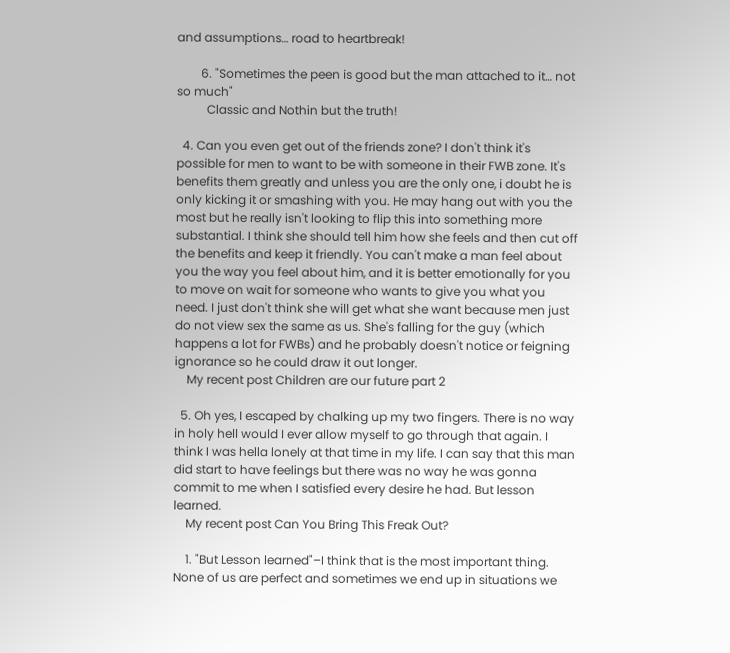and assumptions… road to heartbreak!

        6. "Sometimes the peen is good but the man attached to it… not so much"
          Classic and Nothin but the truth!

  4. Can you even get out of the friends zone? I don't think it's possible for men to want to be with someone in their FWB zone. It's benefits them greatly and unless you are the only one, i doubt he is only kicking it or smashing with you. He may hang out with you the most but he really isn't looking to flip this into something more substantial. I think she should tell him how she feels and then cut off the benefits and keep it friendly. You can't make a man feel about you the way you feel about him, and it is better emotionally for you to move on wait for someone who wants to give you what you need. I just don't think she will get what she want because men just do not view sex the same as us. She's falling for the guy (which happens a lot for FWBs) and he probably doesn't notice or feigning ignorance so he could draw it out longer.
    My recent post Children are our future part 2

  5. Oh yes, I escaped by chalking up my two fingers. There is no way in holy hell would I ever allow myself to go through that again. I think I was hella lonely at that time in my life. I can say that this man did start to have feelings but there was no way he was gonna commit to me when I satisfied every desire he had. But lesson learned.
    My recent post Can You Bring This Freak Out?

    1. "But Lesson learned"–I think that is the most important thing. None of us are perfect and sometimes we end up in situations we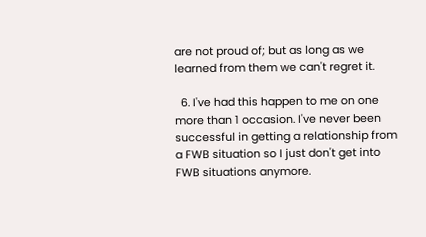are not proud of; but as long as we learned from them we can't regret it.

  6. I've had this happen to me on one more than 1 occasion. I've never been successful in getting a relationship from a FWB situation so I just don't get into FWB situations anymore.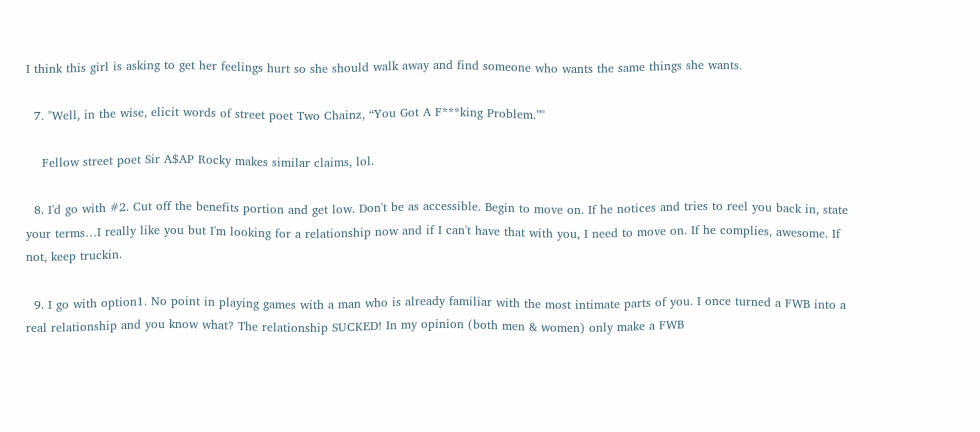I think this girl is asking to get her feelings hurt so she should walk away and find someone who wants the same things she wants.

  7. "Well, in the wise, elicit words of street poet Two Chainz, “You Got A F***king Problem.”"

    Fellow street poet Sir A$AP Rocky makes similar claims, lol.

  8. I'd go with #2. Cut off the benefits portion and get low. Don't be as accessible. Begin to move on. If he notices and tries to reel you back in, state your terms…I really like you but I'm looking for a relationship now and if I can't have that with you, I need to move on. If he complies, awesome. If not, keep truckin.

  9. I go with option1. No point in playing games with a man who is already familiar with the most intimate parts of you. I once turned a FWB into a real relationship and you know what? The relationship SUCKED! In my opinion (both men & women) only make a FWB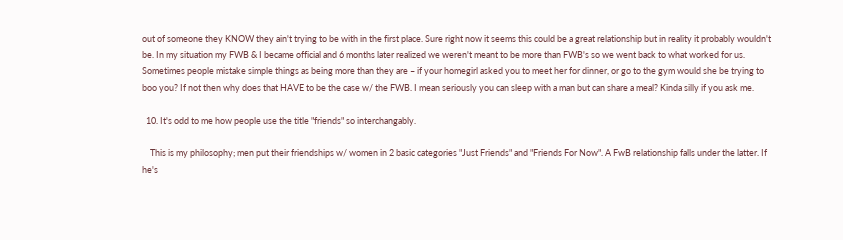out of someone they KNOW they ain't trying to be with in the first place. Sure right now it seems this could be a great relationship but in reality it probably wouldn't be. In my situation my FWB & I became official and 6 months later realized we weren't meant to be more than FWB's so we went back to what worked for us. Sometimes people mistake simple things as being more than they are – if your homegirl asked you to meet her for dinner, or go to the gym would she be trying to boo you? If not then why does that HAVE to be the case w/ the FWB. I mean seriously you can sleep with a man but can share a meal? Kinda silly if you ask me.

  10. It's odd to me how people use the title "friends" so interchangably.

    This is my philosophy; men put their friendships w/ women in 2 basic categories "Just Friends" and "Friends For Now". A FwB relationship falls under the latter. If he's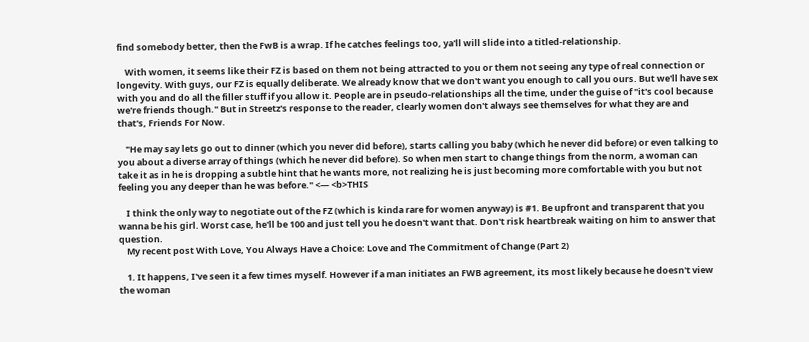find somebody better, then the FwB is a wrap. If he catches feelings too, ya'll will slide into a titled-relationship.

    With women, it seems like their FZ is based on them not being attracted to you or them not seeing any type of real connection or longevity. With guys, our FZ is equally deliberate. We already know that we don't want you enough to call you ours. But we'll have sex with you and do all the filler stuff if you allow it. People are in pseudo-relationships all the time, under the guise of "it's cool because we're friends though." But in Streetz's response to the reader, clearly women don't always see themselves for what they are and that's, Friends For Now.

    "He may say lets go out to dinner (which you never did before), starts calling you baby (which he never did before) or even talking to you about a diverse array of things (which he never did before). So when men start to change things from the norm, a woman can take it as in he is dropping a subtle hint that he wants more, not realizing he is just becoming more comfortable with you but not feeling you any deeper than he was before." <— <b>THIS

    I think the only way to negotiate out of the FZ (which is kinda rare for women anyway) is #1. Be upfront and transparent that you wanna be his girl. Worst case, he'll be 100 and just tell you he doesn't want that. Don't risk heartbreak waiting on him to answer that question.
    My recent post With Love, You Always Have a Choice: Love and The Commitment of Change (Part 2)

    1. It happens, I've seen it a few times myself. However if a man initiates an FWB agreement, its most likely because he doesn't view the woman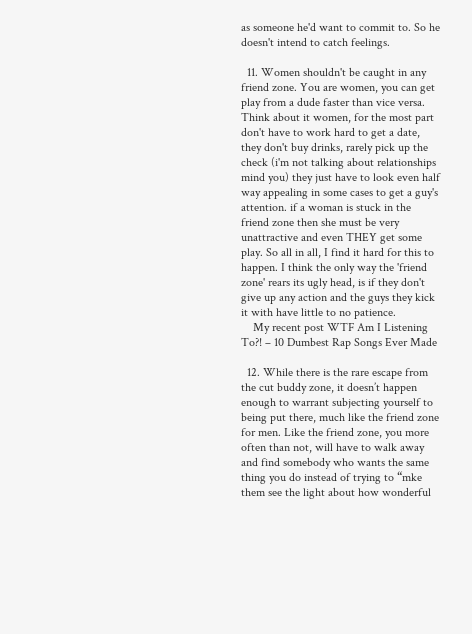as someone he'd want to commit to. So he doesn't intend to catch feelings.

  11. Women shouldn't be caught in any friend zone. You are women, you can get play from a dude faster than vice versa. Think about it women, for the most part don't have to work hard to get a date, they don't buy drinks, rarely pick up the check (i'm not talking about relationships mind you) they just have to look even half way appealing in some cases to get a guy's attention. if a woman is stuck in the friend zone then she must be very unattractive and even THEY get some play. So all in all, I find it hard for this to happen. I think the only way the 'friend zone' rears its ugly head, is if they don't give up any action and the guys they kick it with have little to no patience.
    My recent post WTF Am I Listening To?! – 10 Dumbest Rap Songs Ever Made

  12. While there is the rare escape from the cut buddy zone, it doesn’t happen enough to warrant subjecting yourself to being put there, much like the friend zone for men. Like the friend zone, you more often than not, will have to walk away and find somebody who wants the same thing you do instead of trying to “mke them see the light about how wonderful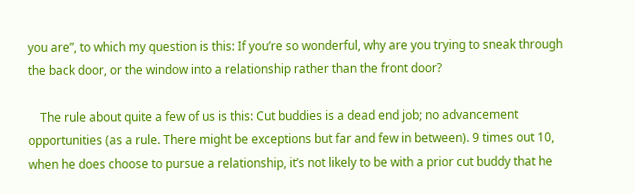you are”, to which my question is this: If you’re so wonderful, why are you trying to sneak through the back door, or the window into a relationship rather than the front door?

    The rule about quite a few of us is this: Cut buddies is a dead end job; no advancement opportunities (as a rule. There might be exceptions but far and few in between). 9 times out 10, when he does choose to pursue a relationship, it’s not likely to be with a prior cut buddy that he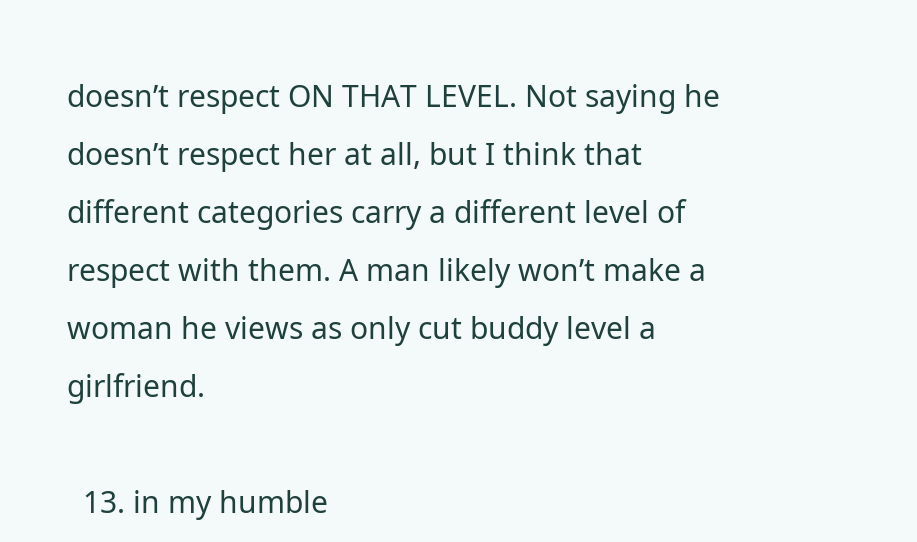doesn’t respect ON THAT LEVEL. Not saying he doesn’t respect her at all, but I think that different categories carry a different level of respect with them. A man likely won’t make a woman he views as only cut buddy level a girlfriend.

  13. in my humble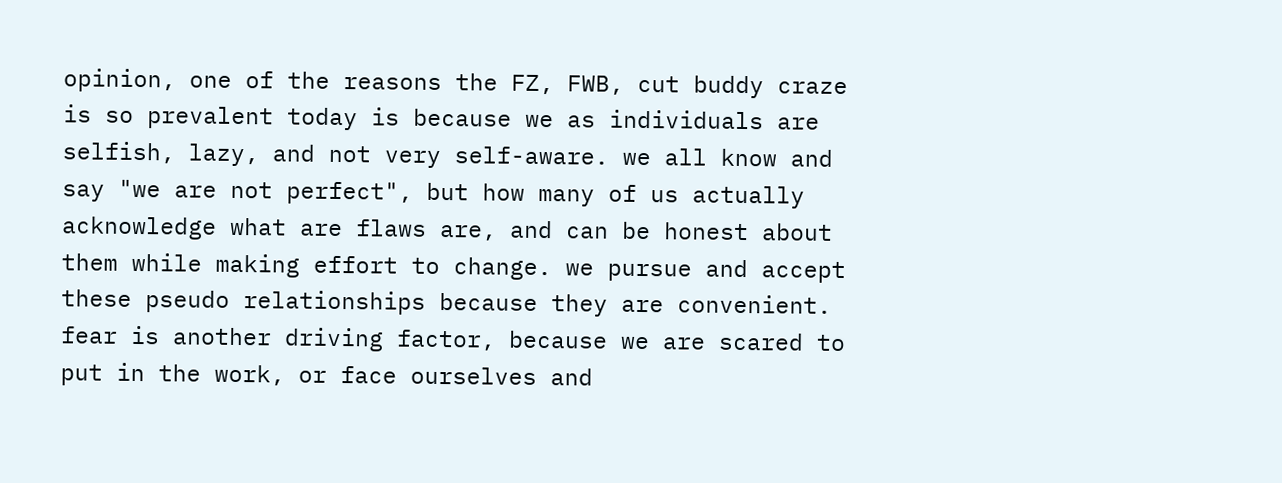opinion, one of the reasons the FZ, FWB, cut buddy craze is so prevalent today is because we as individuals are selfish, lazy, and not very self-aware. we all know and say "we are not perfect", but how many of us actually acknowledge what are flaws are, and can be honest about them while making effort to change. we pursue and accept these pseudo relationships because they are convenient. fear is another driving factor, because we are scared to put in the work, or face ourselves and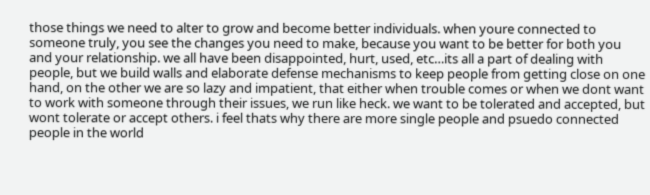those things we need to alter to grow and become better individuals. when youre connected to someone truly, you see the changes you need to make, because you want to be better for both you and your relationship. we all have been disappointed, hurt, used, etc…its all a part of dealing with people, but we build walls and elaborate defense mechanisms to keep people from getting close on one hand, on the other we are so lazy and impatient, that either when trouble comes or when we dont want to work with someone through their issues, we run like heck. we want to be tolerated and accepted, but wont tolerate or accept others. i feel thats why there are more single people and psuedo connected people in the world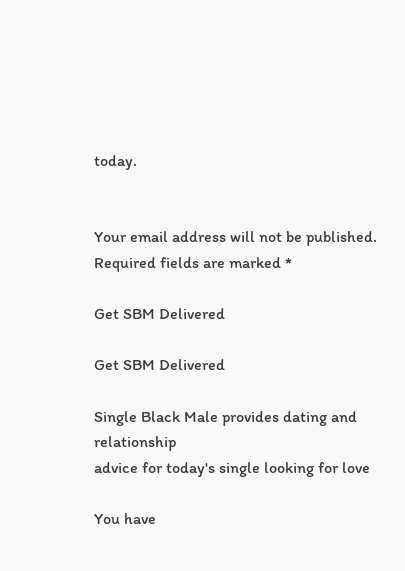today.


Your email address will not be published. Required fields are marked *

Get SBM Delivered

Get SBM Delivered

Single Black Male provides dating and relationship
advice for today's single looking for love

You have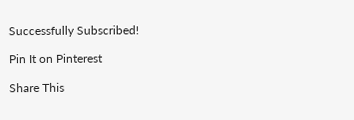Successfully Subscribed!

Pin It on Pinterest

Share This